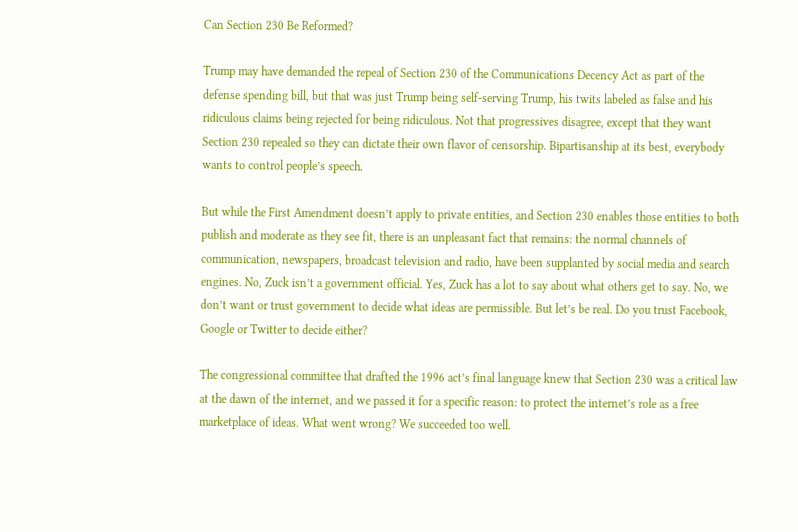Can Section 230 Be Reformed?

Trump may have demanded the repeal of Section 230 of the Communications Decency Act as part of the defense spending bill, but that was just Trump being self-serving Trump, his twits labeled as false and his ridiculous claims being rejected for being ridiculous. Not that progressives disagree, except that they want Section 230 repealed so they can dictate their own flavor of censorship. Bipartisanship at its best, everybody wants to control people’s speech.

But while the First Amendment doesn’t apply to private entities, and Section 230 enables those entities to both publish and moderate as they see fit, there is an unpleasant fact that remains: the normal channels of communication, newspapers, broadcast television and radio, have been supplanted by social media and search engines. No, Zuck isn’t a government official. Yes, Zuck has a lot to say about what others get to say. No, we don’t want or trust government to decide what ideas are permissible. But let’s be real. Do you trust Facebook, Google or Twitter to decide either?

The congressional committee that drafted the 1996 act’s final language knew that Section 230 was a critical law at the dawn of the internet, and we passed it for a specific reason: to protect the internet’s role as a free marketplace of ideas. What went wrong? We succeeded too well.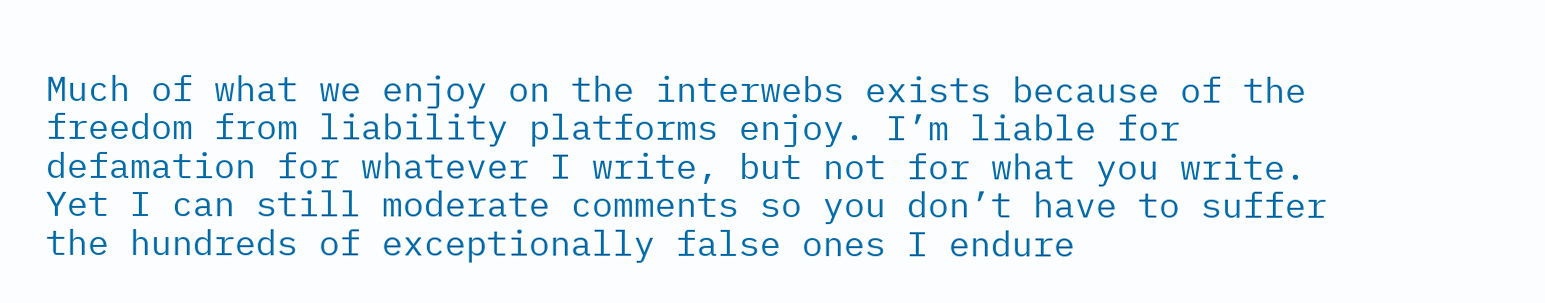Much of what we enjoy on the interwebs exists because of the freedom from liability platforms enjoy. I’m liable for defamation for whatever I write, but not for what you write. Yet I can still moderate comments so you don’t have to suffer the hundreds of exceptionally false ones I endure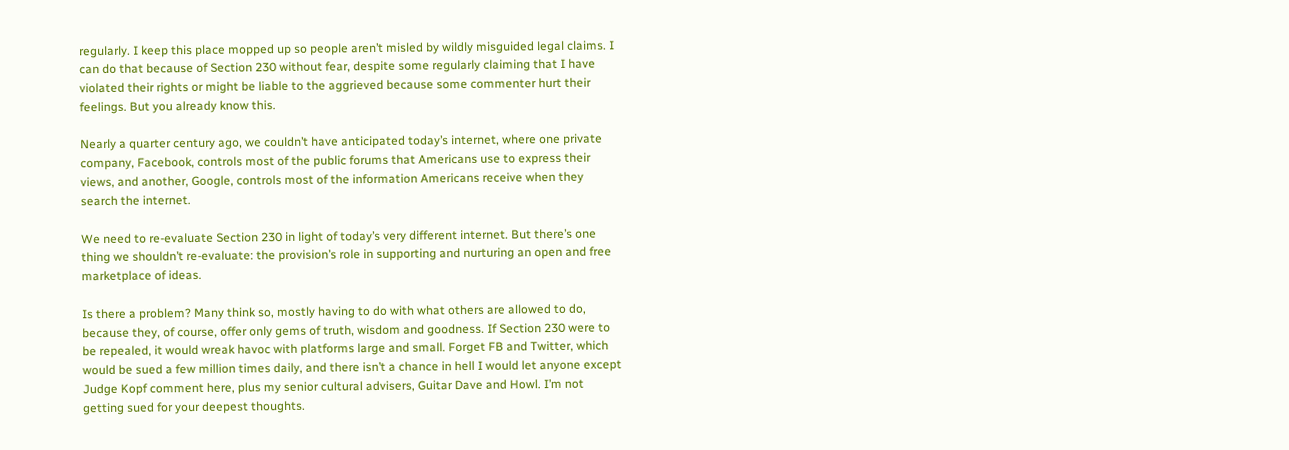regularly. I keep this place mopped up so people aren’t misled by wildly misguided legal claims. I can do that because of Section 230 without fear, despite some regularly claiming that I have violated their rights or might be liable to the aggrieved because some commenter hurt their feelings. But you already know this.

Nearly a quarter century ago, we couldn’t have anticipated today’s internet, where one private company, Facebook, controls most of the public forums that Americans use to express their views, and another, Google, controls most of the information Americans receive when they search the internet.

We need to re-evaluate Section 230 in light of today’s very different internet. But there’s one thing we shouldn’t re-evaluate: the provision’s role in supporting and nurturing an open and free marketplace of ideas.

Is there a problem? Many think so, mostly having to do with what others are allowed to do, because they, of course, offer only gems of truth, wisdom and goodness. If Section 230 were to be repealed, it would wreak havoc with platforms large and small. Forget FB and Twitter, which would be sued a few million times daily, and there isn’t a chance in hell I would let anyone except Judge Kopf comment here, plus my senior cultural advisers, Guitar Dave and Howl. I’m not getting sued for your deepest thoughts.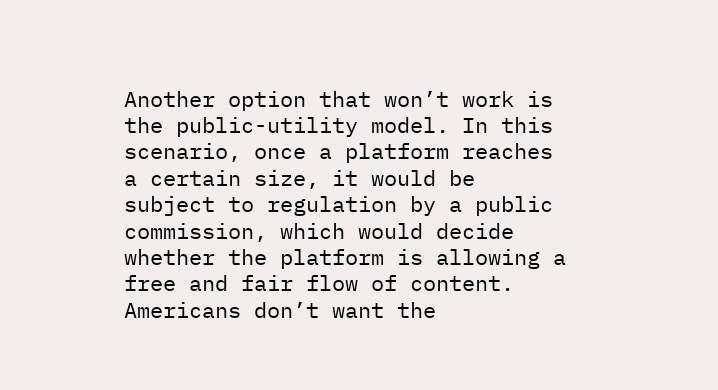Another option that won’t work is the public-utility model. In this scenario, once a platform reaches a certain size, it would be subject to regulation by a public commission, which would decide whether the platform is allowing a free and fair flow of content. Americans don’t want the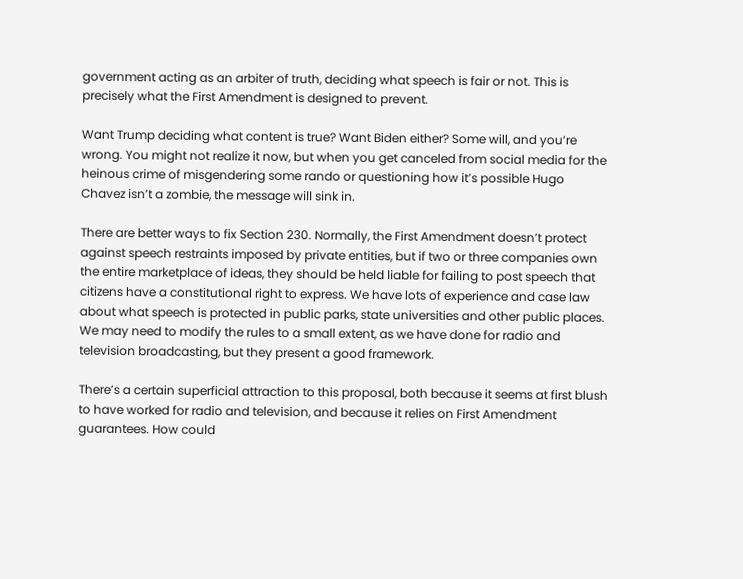government acting as an arbiter of truth, deciding what speech is fair or not. This is precisely what the First Amendment is designed to prevent.

Want Trump deciding what content is true? Want Biden either? Some will, and you’re wrong. You might not realize it now, but when you get canceled from social media for the heinous crime of misgendering some rando or questioning how it’s possible Hugo Chavez isn’t a zombie, the message will sink in.

There are better ways to fix Section 230. Normally, the First Amendment doesn’t protect against speech restraints imposed by private entities, but if two or three companies own the entire marketplace of ideas, they should be held liable for failing to post speech that citizens have a constitutional right to express. We have lots of experience and case law about what speech is protected in public parks, state universities and other public places. We may need to modify the rules to a small extent, as we have done for radio and television broadcasting, but they present a good framework.

There’s a certain superficial attraction to this proposal, both because it seems at first blush to have worked for radio and television, and because it relies on First Amendment guarantees. How could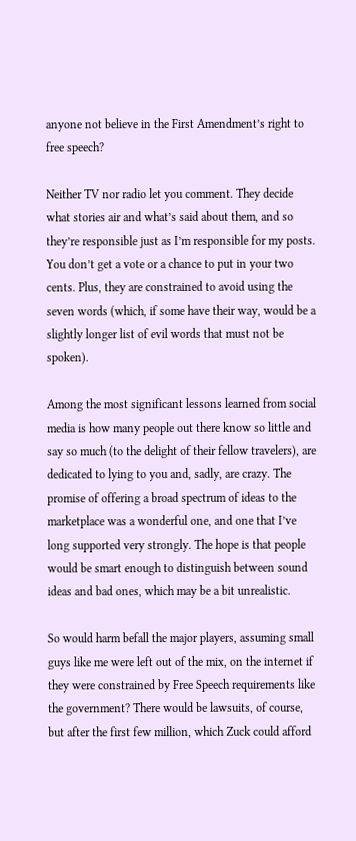anyone not believe in the First Amendment’s right to free speech?

Neither TV nor radio let you comment. They decide what stories air and what’s said about them, and so they’re responsible just as I’m responsible for my posts. You don’t get a vote or a chance to put in your two cents. Plus, they are constrained to avoid using the seven words (which, if some have their way, would be a slightly longer list of evil words that must not be spoken).

Among the most significant lessons learned from social media is how many people out there know so little and say so much (to the delight of their fellow travelers), are dedicated to lying to you and, sadly, are crazy. The promise of offering a broad spectrum of ideas to the marketplace was a wonderful one, and one that I’ve long supported very strongly. The hope is that people would be smart enough to distinguish between sound ideas and bad ones, which may be a bit unrealistic.

So would harm befall the major players, assuming small guys like me were left out of the mix, on the internet if they were constrained by Free Speech requirements like the government? There would be lawsuits, of course, but after the first few million, which Zuck could afford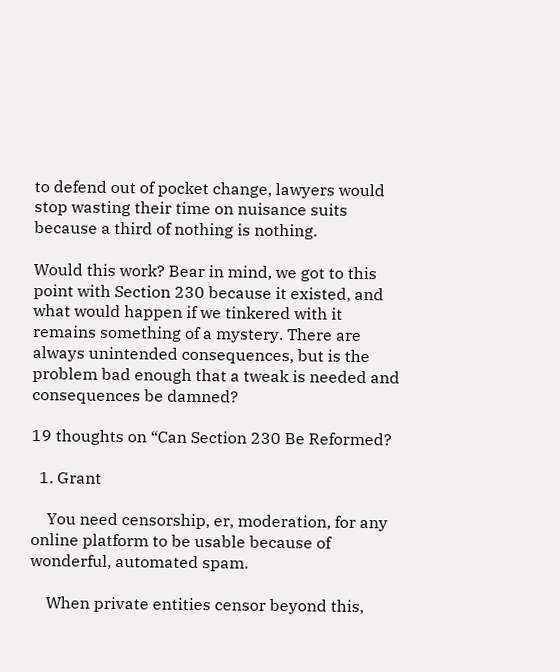to defend out of pocket change, lawyers would stop wasting their time on nuisance suits because a third of nothing is nothing.

Would this work? Bear in mind, we got to this point with Section 230 because it existed, and what would happen if we tinkered with it remains something of a mystery. There are always unintended consequences, but is the problem bad enough that a tweak is needed and consequences be damned?

19 thoughts on “Can Section 230 Be Reformed?

  1. Grant

    You need censorship, er, moderation, for any online platform to be usable because of wonderful, automated spam.

    When private entities censor beyond this,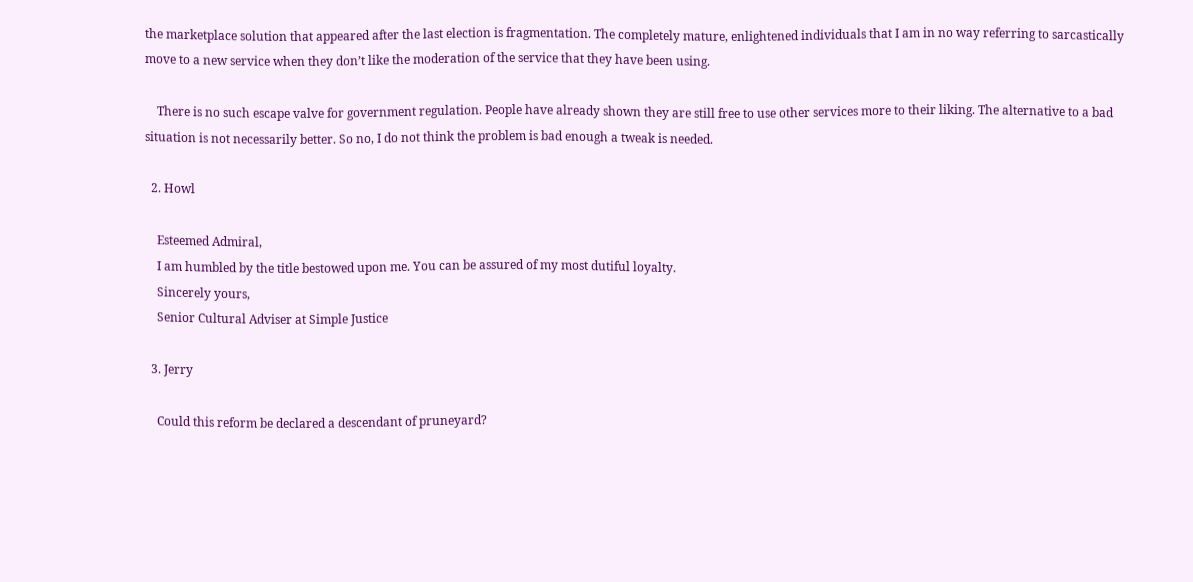the marketplace solution that appeared after the last election is fragmentation. The completely mature, enlightened individuals that I am in no way referring to sarcastically move to a new service when they don’t like the moderation of the service that they have been using.

    There is no such escape valve for government regulation. People have already shown they are still free to use other services more to their liking. The alternative to a bad situation is not necessarily better. So no, I do not think the problem is bad enough a tweak is needed.

  2. Howl

    Esteemed Admiral,
    I am humbled by the title bestowed upon me. You can be assured of my most dutiful loyalty.
    Sincerely yours,
    Senior Cultural Adviser at Simple Justice

  3. Jerry

    Could this reform be declared a descendant of pruneyard?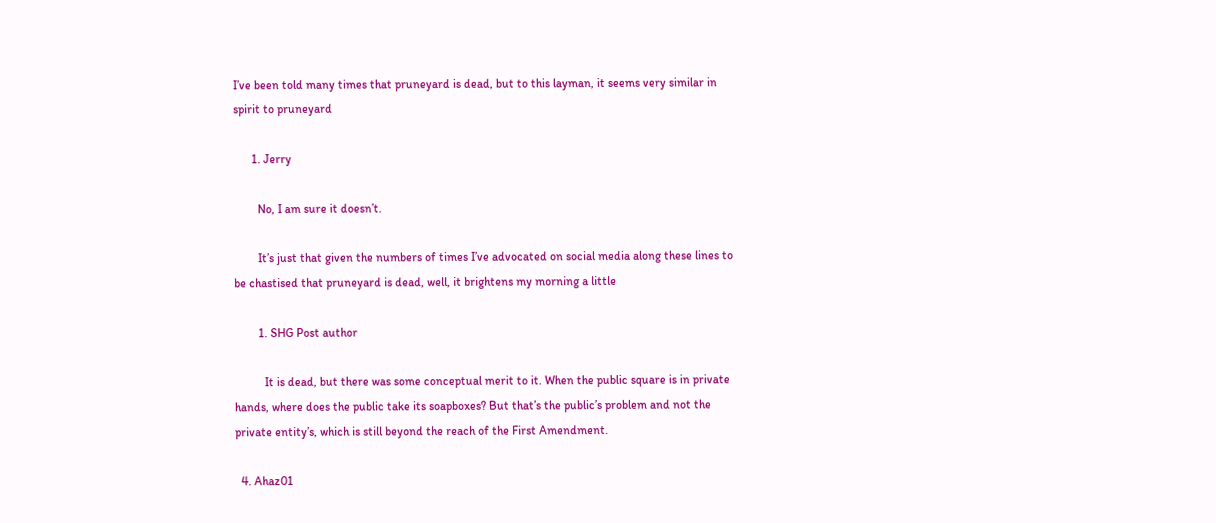I’ve been told many times that pruneyard is dead, but to this layman, it seems very similar in spirit to pruneyard

      1. Jerry

        No, I am sure it doesn’t.

        It’s just that given the numbers of times I’ve advocated on social media along these lines to be chastised that pruneyard is dead, well, it brightens my morning a little

        1. SHG Post author

          It is dead, but there was some conceptual merit to it. When the public square is in private hands, where does the public take its soapboxes? But that’s the public’s problem and not the private entity’s, which is still beyond the reach of the First Amendment.

  4. Ahaz01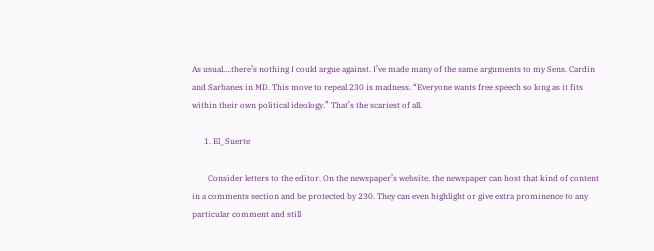As usual….there’s nothing I could argue against. I’ve made many of the same arguments to my Sens. Cardin and Sarbanes in MD. This move to repeal 230 is madness. “Everyone wants free speech so long as it fits within their own political ideology.” That’s the scariest of all.

      1. El_Suerte

        Consider letters to the editor. On the newspaper’s website, the newspaper can host that kind of content in a comments section and be protected by 230. They can even highlight or give extra prominence to any particular comment and still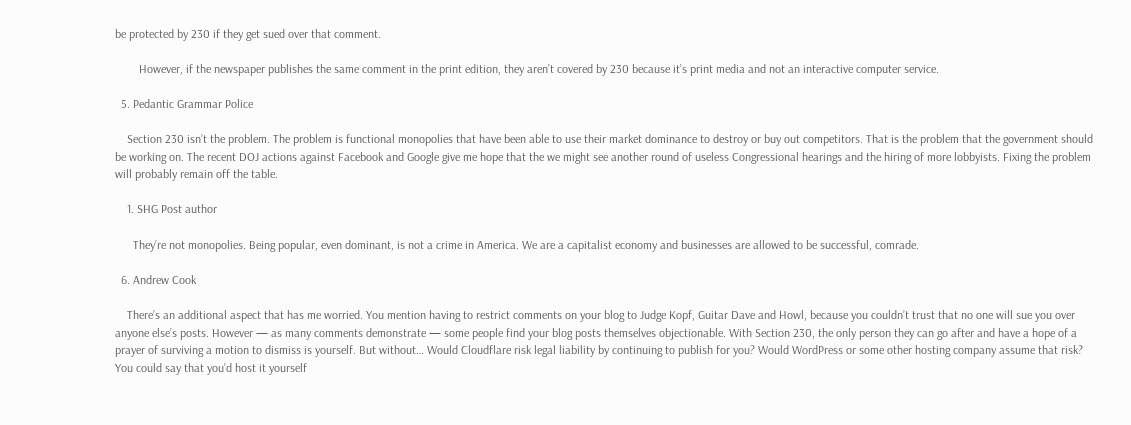be protected by 230 if they get sued over that comment.

        However, if the newspaper publishes the same comment in the print edition, they aren’t covered by 230 because it’s print media and not an interactive computer service.

  5. Pedantic Grammar Police

    Section 230 isn’t the problem. The problem is functional monopolies that have been able to use their market dominance to destroy or buy out competitors. That is the problem that the government should be working on. The recent DOJ actions against Facebook and Google give me hope that the we might see another round of useless Congressional hearings and the hiring of more lobbyists. Fixing the problem will probably remain off the table.

    1. SHG Post author

      They’re not monopolies. Being popular, even dominant, is not a crime in America. We are a capitalist economy and businesses are allowed to be successful, comrade.

  6. Andrew Cook

    There’s an additional aspect that has me worried. You mention having to restrict comments on your blog to Judge Kopf, Guitar Dave and Howl, because you couldn’t trust that no one will sue you over anyone else’s posts. However — as many comments demonstrate — some people find your blog posts themselves objectionable. With Section 230, the only person they can go after and have a hope of a prayer of surviving a motion to dismiss is yourself. But without… Would Cloudflare risk legal liability by continuing to publish for you? Would WordPress or some other hosting company assume that risk? You could say that you’d host it yourself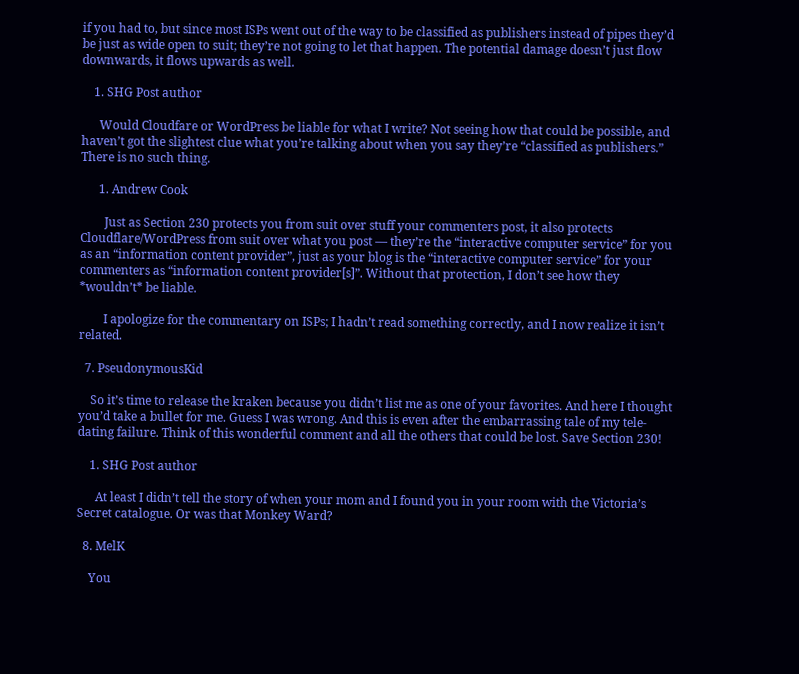if you had to, but since most ISPs went out of the way to be classified as publishers instead of pipes they’d be just as wide open to suit; they’re not going to let that happen. The potential damage doesn’t just flow downwards, it flows upwards as well.

    1. SHG Post author

      Would Cloudfare or WordPress be liable for what I write? Not seeing how that could be possible, and haven’t got the slightest clue what you’re talking about when you say they’re “classified as publishers.” There is no such thing.

      1. Andrew Cook

        Just as Section 230 protects you from suit over stuff your commenters post, it also protects Cloudflare/WordPress from suit over what you post — they’re the “interactive computer service” for you as an “information content provider”, just as your blog is the “interactive computer service” for your commenters as “information content provider[s]”. Without that protection, I don’t see how they *wouldn’t* be liable.

        I apologize for the commentary on ISPs; I hadn’t read something correctly, and I now realize it isn’t related.

  7. PseudonymousKid

    So it’s time to release the kraken because you didn’t list me as one of your favorites. And here I thought you’d take a bullet for me. Guess I was wrong. And this is even after the embarrassing tale of my tele-dating failure. Think of this wonderful comment and all the others that could be lost. Save Section 230!

    1. SHG Post author

      At least I didn’t tell the story of when your mom and I found you in your room with the Victoria’s Secret catalogue. Or was that Monkey Ward?

  8. MelK

    You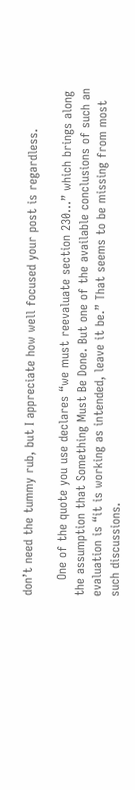don’t need the tummy rub, but I appreciate how well focused your post is regardless.

    One of the quote you use declares “we must reevaluate section 230…” which brings along the assumption that Something Must Be Done. But one of the available conclusions of such an evaluation is “it is working as intended, leave it be.” That seems to be missing from most such discussions.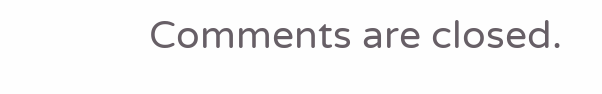Comments are closed.